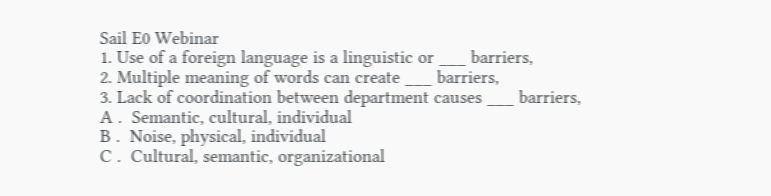Sail E0 Webinar
1. Use of a foreign language is a linguistic or ___ barriers,
2. Multiple meaning of words can create ___ barriers,
3. Lack of coordination between department causes ___ barriers,
A .  Semantic, cultural, individual
B .  Noise, physical, individual
C .  Cultural, semantic, organizational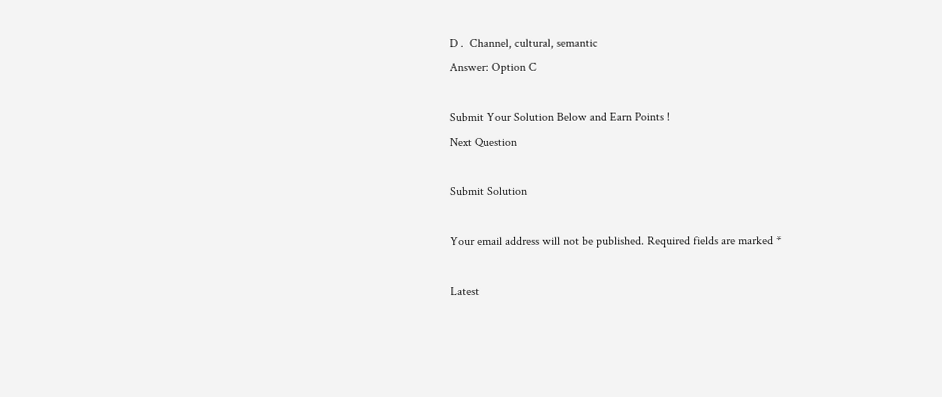D .  Channel, cultural, semantic
Answer: Option C

Submit Your Solution Below and Earn Points !
Next Question

Submit Solution

Your email address will not be published. Required fields are marked *

Latest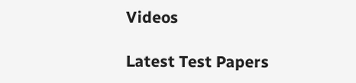Videos

Latest Test Papers